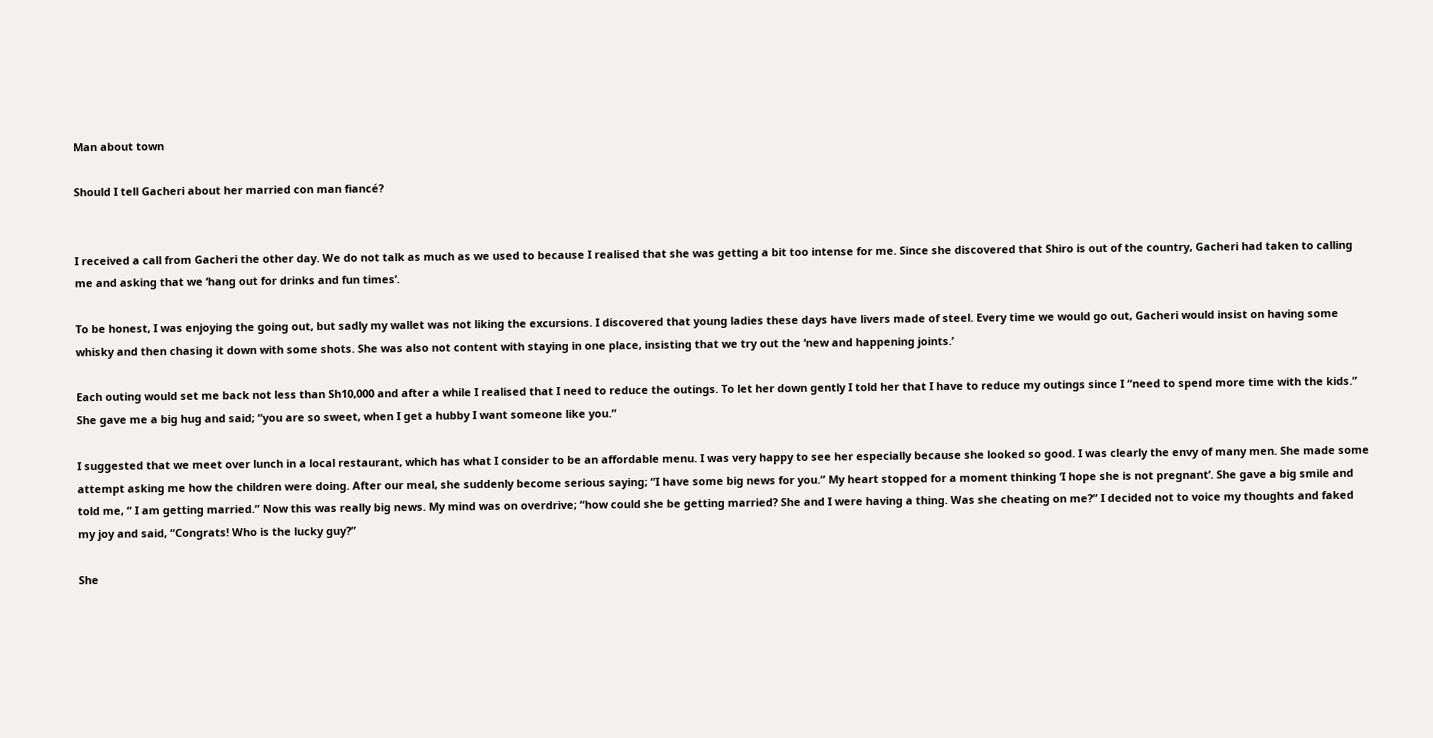Man about town

Should I tell Gacheri about her married con man fiancé?


I received a call from Gacheri the other day. We do not talk as much as we used to because I realised that she was getting a bit too intense for me. Since she discovered that Shiro is out of the country, Gacheri had taken to calling me and asking that we ‘hang out for drinks and fun times’.

To be honest, I was enjoying the going out, but sadly my wallet was not liking the excursions. I discovered that young ladies these days have livers made of steel. Every time we would go out, Gacheri would insist on having some whisky and then chasing it down with some shots. She was also not content with staying in one place, insisting that we try out the ‘new and happening joints.’

Each outing would set me back not less than Sh10,000 and after a while I realised that I need to reduce the outings. To let her down gently I told her that I have to reduce my outings since I “need to spend more time with the kids.” She gave me a big hug and said; “you are so sweet, when I get a hubby I want someone like you.”

I suggested that we meet over lunch in a local restaurant, which has what I consider to be an affordable menu. I was very happy to see her especially because she looked so good. I was clearly the envy of many men. She made some attempt asking me how the children were doing. After our meal, she suddenly become serious saying; “I have some big news for you.” My heart stopped for a moment thinking ‘I hope she is not pregnant’. She gave a big smile and told me, “ I am getting married.” Now this was really big news. My mind was on overdrive; “how could she be getting married? She and I were having a thing. Was she cheating on me?” I decided not to voice my thoughts and faked my joy and said, “Congrats! Who is the lucky guy?”

She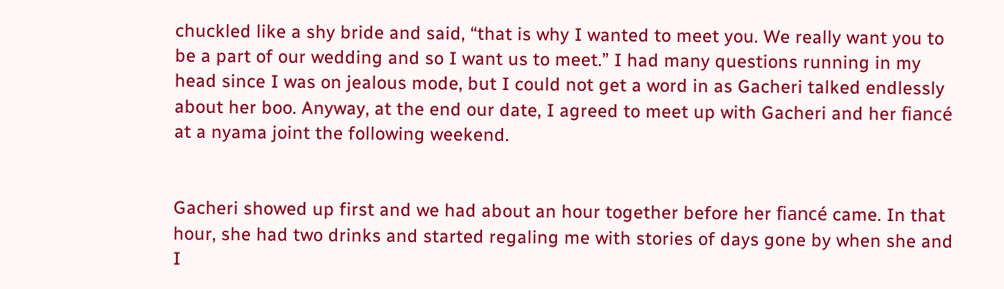chuckled like a shy bride and said, “that is why I wanted to meet you. We really want you to be a part of our wedding and so I want us to meet.” I had many questions running in my head since I was on jealous mode, but I could not get a word in as Gacheri talked endlessly about her boo. Anyway, at the end our date, I agreed to meet up with Gacheri and her fiancé at a nyama joint the following weekend.


Gacheri showed up first and we had about an hour together before her fiancé came. In that hour, she had two drinks and started regaling me with stories of days gone by when she and I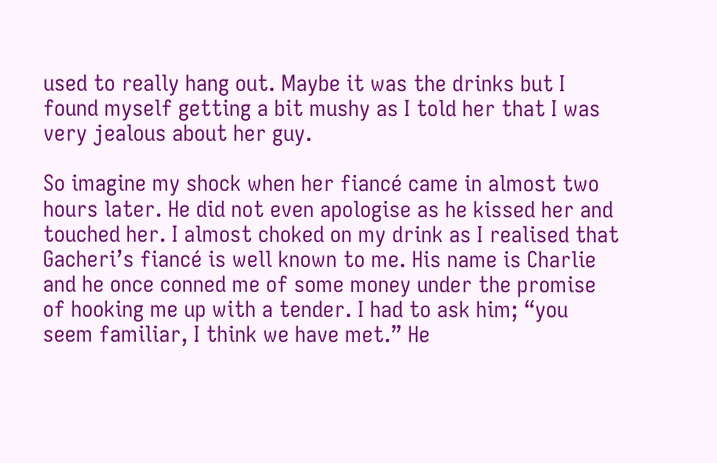used to really hang out. Maybe it was the drinks but I found myself getting a bit mushy as I told her that I was very jealous about her guy.

So imagine my shock when her fiancé came in almost two hours later. He did not even apologise as he kissed her and touched her. I almost choked on my drink as I realised that Gacheri’s fiancé is well known to me. His name is Charlie and he once conned me of some money under the promise of hooking me up with a tender. I had to ask him; “you seem familiar, I think we have met.” He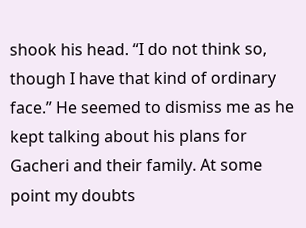shook his head. “I do not think so, though I have that kind of ordinary face.” He seemed to dismiss me as he kept talking about his plans for Gacheri and their family. At some point my doubts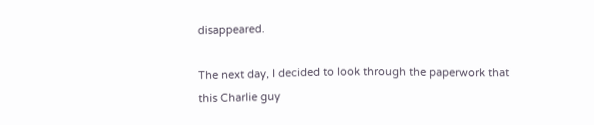disappeared.

The next day, I decided to look through the paperwork that this Charlie guy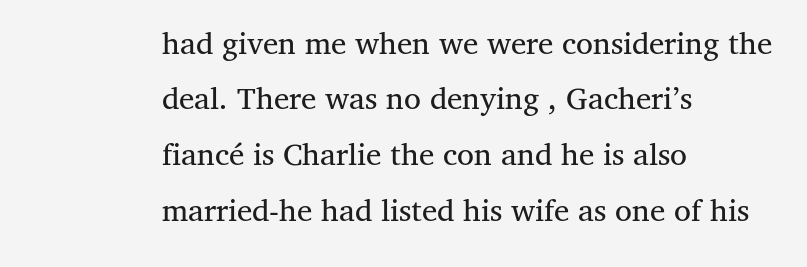had given me when we were considering the deal. There was no denying , Gacheri’s fiancé is Charlie the con and he is also married-he had listed his wife as one of his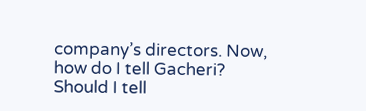company’s directors. Now, how do I tell Gacheri? Should I tell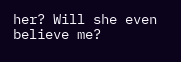her? Will she even believe me?